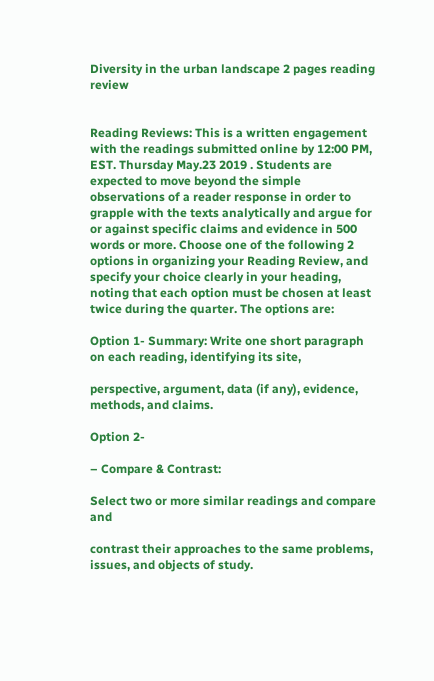Diversity in the urban landscape 2 pages reading review


Reading Reviews: This is a written engagement with the readings submitted online by 12:00 PM, EST. Thursday May.23 2019 . Students are expected to move beyond the simple observations of a reader response in order to grapple with the texts analytically and argue for or against specific claims and evidence in 500 words or more. Choose one of the following 2 options in organizing your Reading Review, and specify your choice clearly in your heading, noting that each option must be chosen at least twice during the quarter. The options are:

Option 1- Summary: Write one short paragraph on each reading, identifying its site,

perspective, argument, data (if any), evidence, methods, and claims.

Option 2-

– Compare & Contrast:

Select two or more similar readings and compare and

contrast their approaches to the same problems, issues, and objects of study.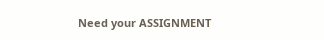Need your ASSIGNMENT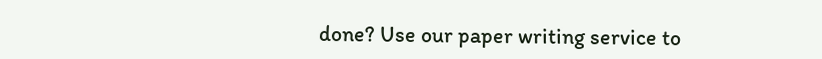done? Use our paper writing service to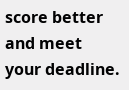score better and meet your deadline.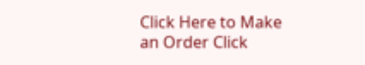Click Here to Make an Order Click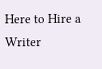Here to Hire a Writer